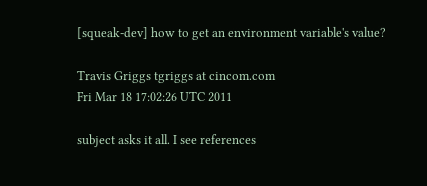[squeak-dev] how to get an environment variable's value?

Travis Griggs tgriggs at cincom.com
Fri Mar 18 17:02:26 UTC 2011

subject asks it all. I see references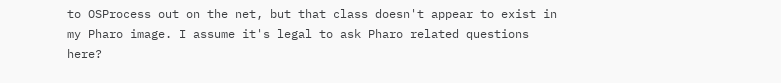to OSProcess out on the net, but that class doesn't appear to exist in my Pharo image. I assume it's legal to ask Pharo related questions here?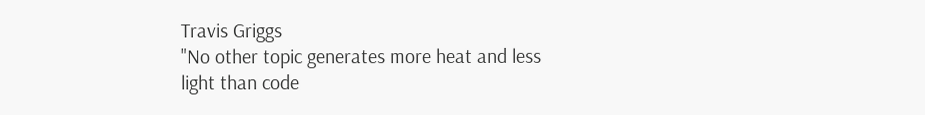Travis Griggs
"No other topic generates more heat and less light than code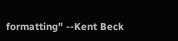formatting" --Kent Beck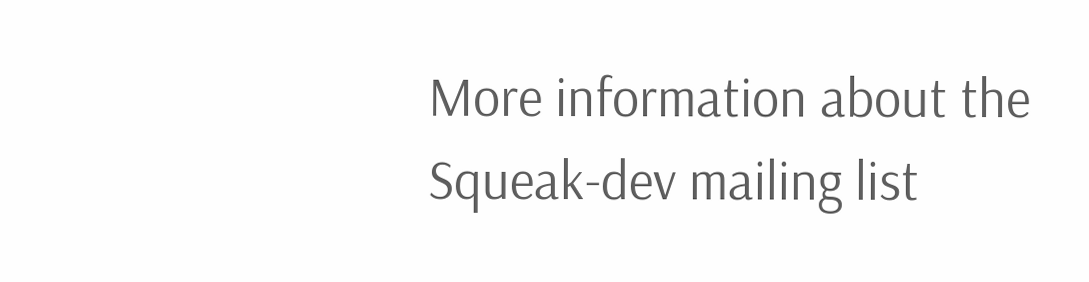More information about the Squeak-dev mailing list